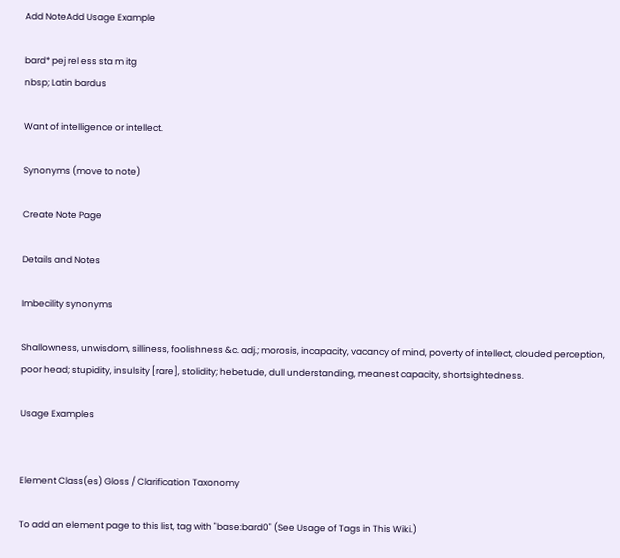Add NoteAdd Usage Example

bard* pej rel ess sta m itg
nbsp; Latin bardus

Want of intelligence or intellect.

Synonyms (move to note)

Create Note Page

Details and Notes

Imbecility synonyms

Shallowness, unwisdom, silliness, foolishness &c. adj.; morosis, incapacity, vacancy of mind, poverty of intellect, clouded perception, poor head; stupidity, insulsity [rare], stolidity; hebetude, dull understanding, meanest capacity, shortsightedness.

Usage Examples


Element Class(es) Gloss / Clarification Taxonomy

To add an element page to this list, tag with "base:bard0" (See Usage of Tags in This Wiki.)